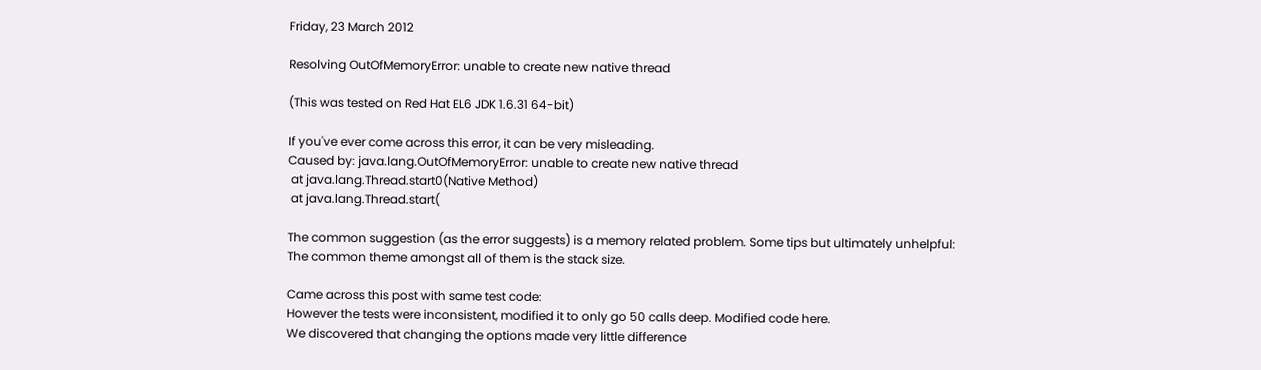Friday, 23 March 2012

Resolving OutOfMemoryError: unable to create new native thread

(This was tested on Red Hat EL6 JDK 1.6.31 64-bit)

If you've ever come across this error, it can be very misleading.
Caused by: java.lang.OutOfMemoryError: unable to create new native thread
 at java.lang.Thread.start0(Native Method)
 at java.lang.Thread.start(

The common suggestion (as the error suggests) is a memory related problem. Some tips but ultimately unhelpful:
The common theme amongst all of them is the stack size.

Came across this post with same test code:
However the tests were inconsistent, modified it to only go 50 calls deep. Modified code here.
We discovered that changing the options made very little difference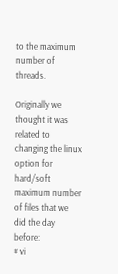to the maximum number of threads.

Originally we thought it was related to changing the linux option for hard/soft maximum number of files that we did the day before:
# vi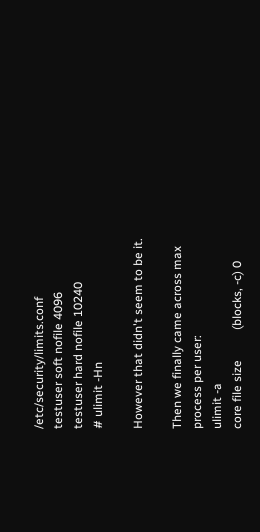/etc/security/limits.conf
testuser soft nofile 4096
testuser hard nofile 10240
# ulimit -Hn

However that didn't seem to be it.

Then we finally came across max process per user:
ulimit -a
core file size          (blocks, -c) 0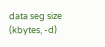data seg size           (kbytes, -d)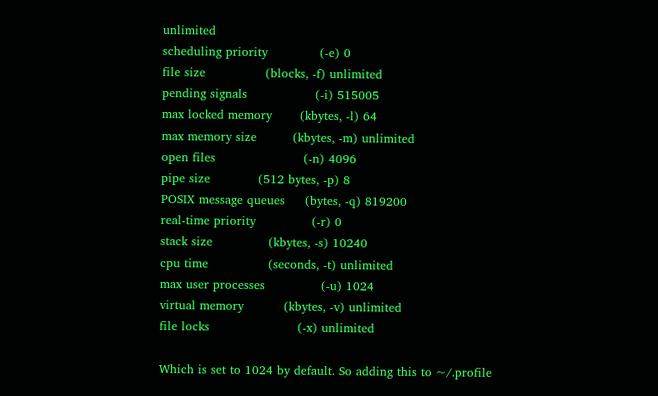unlimited
scheduling priority             (-e) 0
file size               (blocks, -f) unlimited
pending signals                 (-i) 515005
max locked memory       (kbytes, -l) 64
max memory size         (kbytes, -m) unlimited
open files                      (-n) 4096
pipe size            (512 bytes, -p) 8
POSIX message queues     (bytes, -q) 819200
real-time priority              (-r) 0
stack size              (kbytes, -s) 10240
cpu time               (seconds, -t) unlimited
max user processes              (-u) 1024
virtual memory          (kbytes, -v) unlimited
file locks                      (-x) unlimited

Which is set to 1024 by default. So adding this to ~/.profile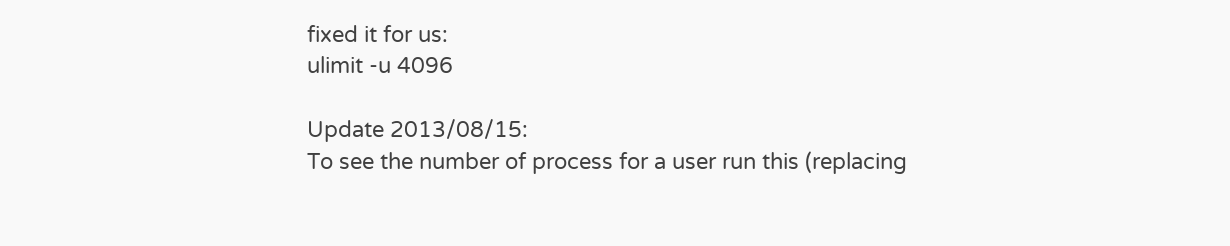fixed it for us:
ulimit -u 4096

Update 2013/08/15:
To see the number of process for a user run this (replacing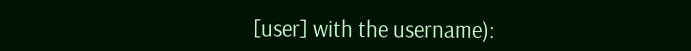[user] with the username):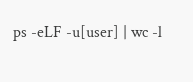ps -eLF -u[user] | wc -l